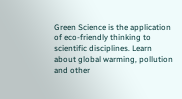Green Science is the application of eco-friendly thinking to scientific disciplines. Learn about global warming, pollution and other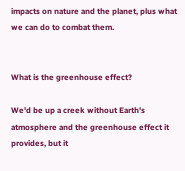impacts on nature and the planet, plus what we can do to combat them.


What is the greenhouse effect?

We'd be up a creek without Earth's atmosphere and the greenhouse effect it provides, but it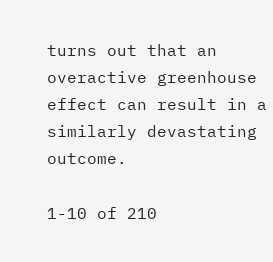turns out that an overactive greenhouse effect can result in a similarly devastating outcome.

1-10 of 210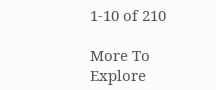1-10 of 210

More To Explore